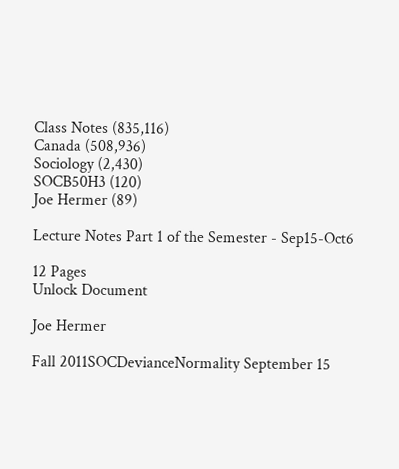Class Notes (835,116)
Canada (508,936)
Sociology (2,430)
SOCB50H3 (120)
Joe Hermer (89)

Lecture Notes Part 1 of the Semester - Sep15-Oct6

12 Pages
Unlock Document

Joe Hermer

Fall 2011SOCDevianceNormality September 15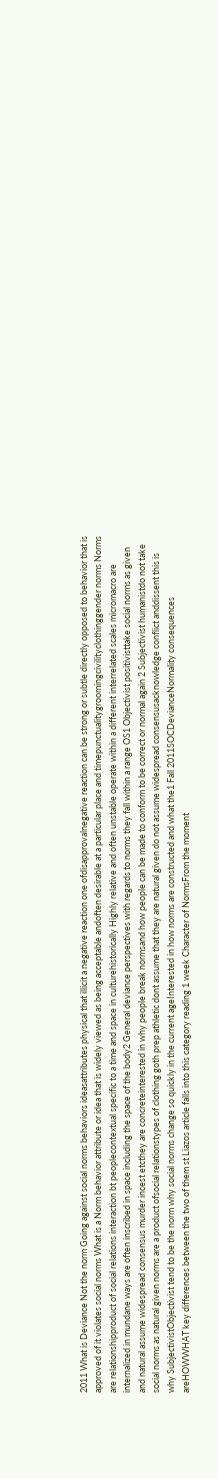2011 What is Deviance Not the norm Going against social norms behaviors ideasattributes physical that illicit a negative reaction one ofdisapprovalnegative reaction can be strong or subtle directly opposed to behavior that is approved of it violates social norms What is a Norm behavior attribute or idea that is widely viewed as being acceptable andoften desirable at a particular place and timepunctualitygroomingcivilityclothinggender norms Norms are relationshipproduct of social relations interaction bt peoplecontextual specific to a time and space in culturehistorically Highly relative and often unstable operate within a different interrelated scales micromacro are internalized in mundane ways are often inscribed in space including the space of the body2 General deviance perspectives with regards to norms they fall within a range OS1 Objectivist positivisttake social norms as given and natural assume widespread consensus murder incest etcthey are concreteinterested in why people break normsand how people can be made to conform to be correct or normal again 2 Subjectivist humanistdo not take social norms as natural given norms are a product ofsocial relationstypes of clothing goth prep athletic dont assume that they are natural given do not assume widespread consensusacknowledge conflict anddissent this is why SubjectivistObjectivist tend to be the norm why social norms change so quickly in the current ageInterested in how norms are constructed and what the1 Fall 2011SOCDevianceNormality consequences areHOWWHAT key differences between the two of them st Liazos article falls into this category reading 1 week Character of NormsFrom the moment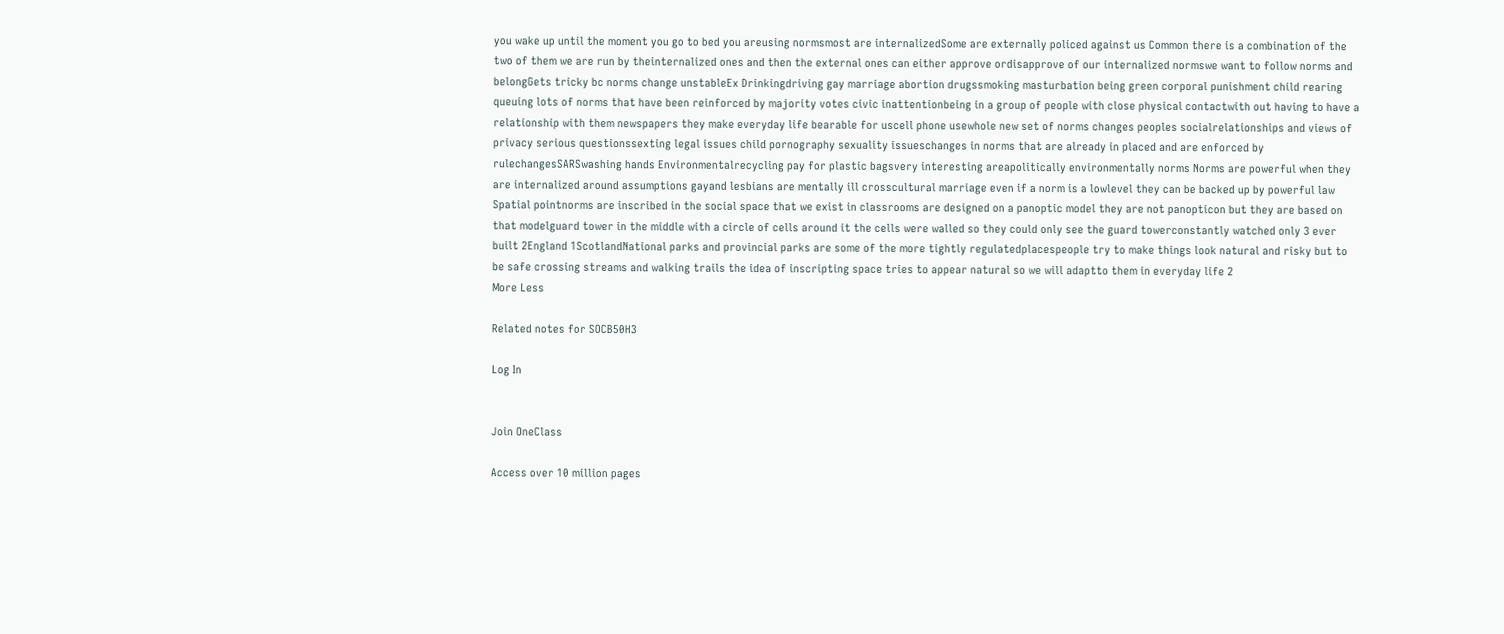you wake up until the moment you go to bed you areusing normsmost are internalizedSome are externally policed against us Common there is a combination of the two of them we are run by theinternalized ones and then the external ones can either approve ordisapprove of our internalized normswe want to follow norms and belongGets tricky bc norms change unstableEx Drinkingdriving gay marriage abortion drugssmoking masturbation being green corporal punishment child rearing queuing lots of norms that have been reinforced by majority votes civic inattentionbeing in a group of people with close physical contactwith out having to have a relationship with them newspapers they make everyday life bearable for uscell phone usewhole new set of norms changes peoples socialrelationships and views of privacy serious questionssexting legal issues child pornography sexuality issueschanges in norms that are already in placed and are enforced by rulechangesSARSwashing hands Environmentalrecycling pay for plastic bagsvery interesting areapolitically environmentally norms Norms are powerful when they are internalized around assumptions gayand lesbians are mentally ill crosscultural marriage even if a norm is a lowlevel they can be backed up by powerful law Spatial pointnorms are inscribed in the social space that we exist in classrooms are designed on a panoptic model they are not panopticon but they are based on that modelguard tower in the middle with a circle of cells around it the cells were walled so they could only see the guard towerconstantly watched only 3 ever built 2England 1ScotlandNational parks and provincial parks are some of the more tightly regulatedplacespeople try to make things look natural and risky but to be safe crossing streams and walking trails the idea of inscripting space tries to appear natural so we will adaptto them in everyday life 2
More Less

Related notes for SOCB50H3

Log In


Join OneClass

Access over 10 million pages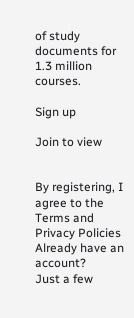of study
documents for 1.3 million courses.

Sign up

Join to view


By registering, I agree to the Terms and Privacy Policies
Already have an account?
Just a few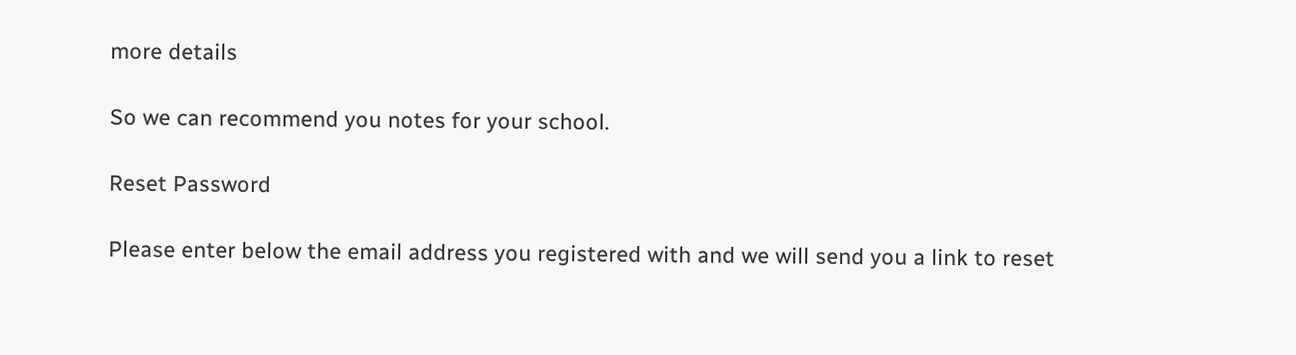more details

So we can recommend you notes for your school.

Reset Password

Please enter below the email address you registered with and we will send you a link to reset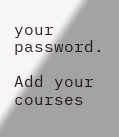your password.

Add your courses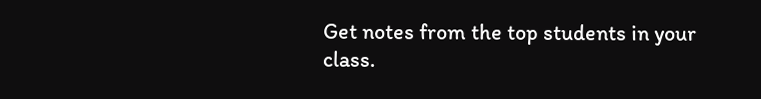Get notes from the top students in your class.